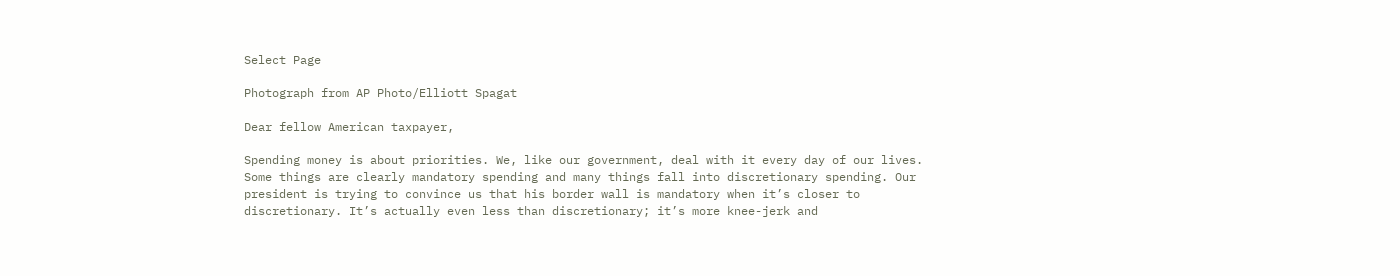Select Page

Photograph from AP Photo/Elliott Spagat

Dear fellow American taxpayer,

Spending money is about priorities. We, like our government, deal with it every day of our lives. Some things are clearly mandatory spending and many things fall into discretionary spending. Our president is trying to convince us that his border wall is mandatory when it’s closer to discretionary. It’s actually even less than discretionary; it’s more knee-jerk and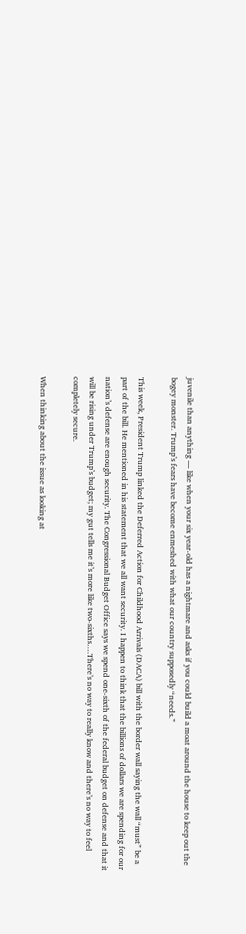juvenile than anything — like when your six year-old has a nightmare and asks if you could build a moat around the house to keep out the bogey monster. Trump’s fears have become enmeshed with what our country supposedly “needs.”

This week, President Trump linked the Deferred Action for Childhood Arrivals (DACA) bill with the border wall saying the wall “must” be a part of the bill. He mentioned in his statement that we all want security. I happen to think that the billions of dollars we are spending for our nation’s defense are enough security. The Congressional Budget Office says we spend one-sixth of the federal budget on defense and that it will be rising under Trump’s budget; my gut tells me it’s more like two-sixths….There’s no way to really know and there’s no way to feel completely secure.

When thinking about the issue as looking at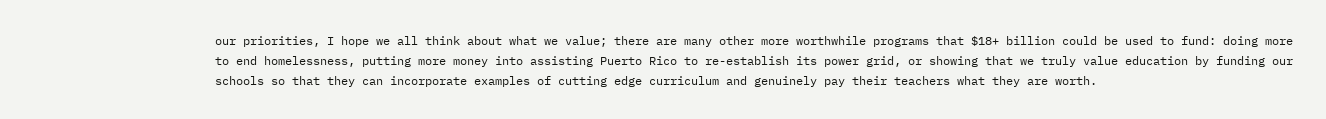our priorities, I hope we all think about what we value; there are many other more worthwhile programs that $18+ billion could be used to fund: doing more to end homelessness, putting more money into assisting Puerto Rico to re-establish its power grid, or showing that we truly value education by funding our schools so that they can incorporate examples of cutting edge curriculum and genuinely pay their teachers what they are worth.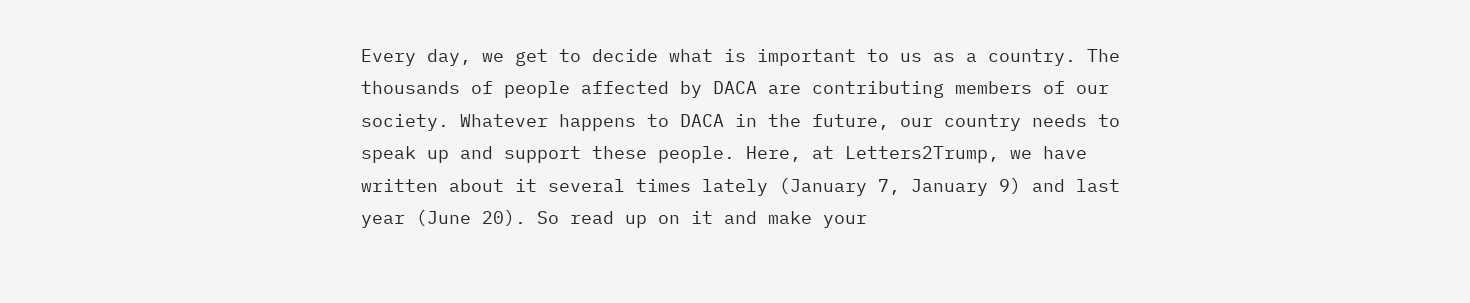Every day, we get to decide what is important to us as a country. The thousands of people affected by DACA are contributing members of our society. Whatever happens to DACA in the future, our country needs to speak up and support these people. Here, at Letters2Trump, we have written about it several times lately (January 7, January 9) and last year (June 20). So read up on it and make your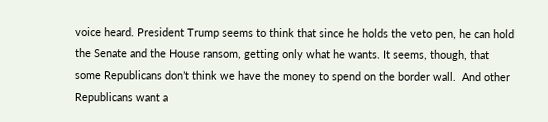voice heard. President Trump seems to think that since he holds the veto pen, he can hold the Senate and the House ransom, getting only what he wants. It seems, though, that some Republicans don’t think we have the money to spend on the border wall.  And other Republicans want a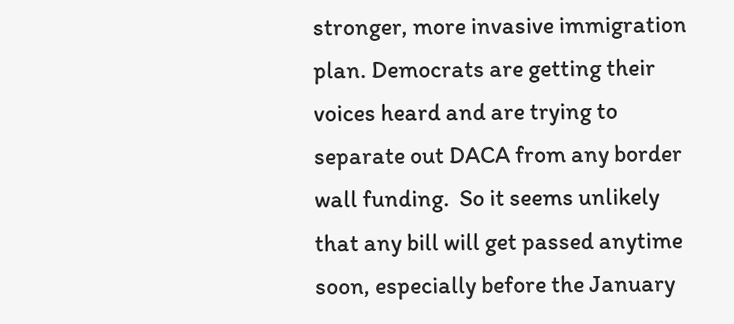stronger, more invasive immigration plan. Democrats are getting their voices heard and are trying to separate out DACA from any border wall funding.  So it seems unlikely that any bill will get passed anytime soon, especially before the January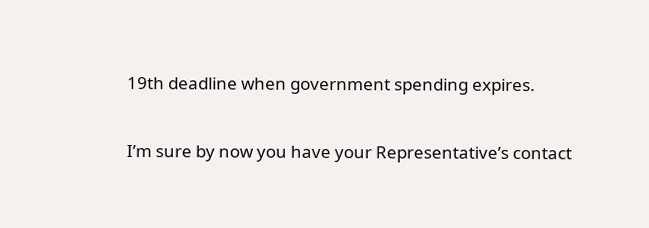19th deadline when government spending expires.

I’m sure by now you have your Representative’s contact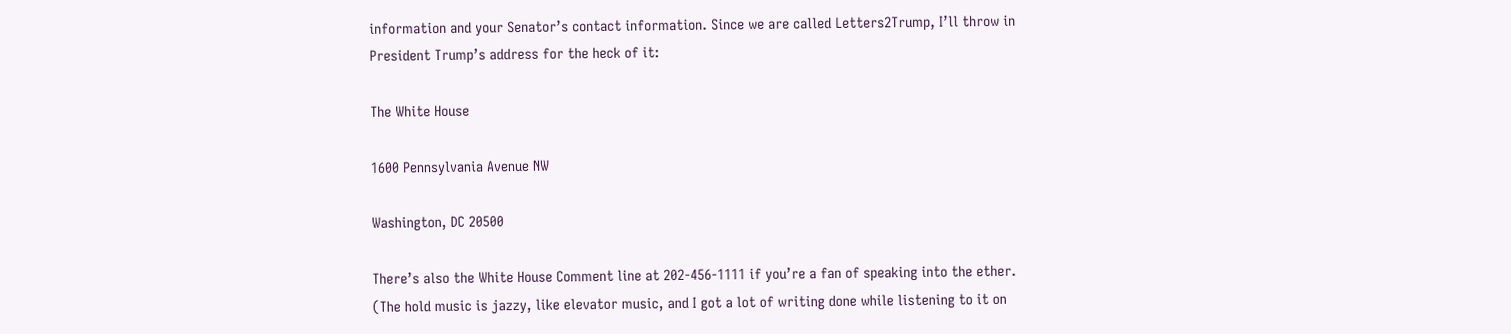information and your Senator’s contact information. Since we are called Letters2Trump, I’ll throw in President Trump’s address for the heck of it:

The White House

1600 Pennsylvania Avenue NW

Washington, DC 20500

There’s also the White House Comment line at 202-456-1111 if you’re a fan of speaking into the ether. (The hold music is jazzy, like elevator music, and I got a lot of writing done while listening to it on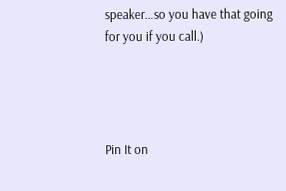speaker…so you have that going for you if you call.)




Pin It on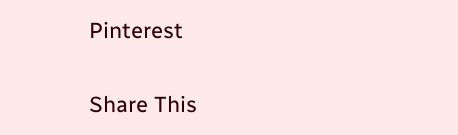Pinterest

Share This